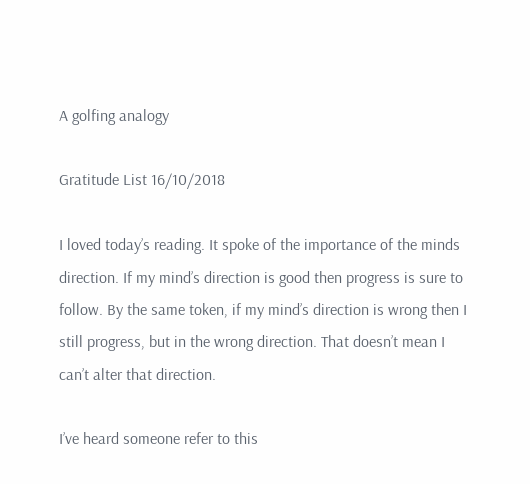A golfing analogy

Gratitude List 16/10/2018

I loved today’s reading. It spoke of the importance of the minds direction. If my mind’s direction is good then progress is sure to follow. By the same token, if my mind’s direction is wrong then I still progress, but in the wrong direction. That doesn’t mean I can’t alter that direction.

I’ve heard someone refer to this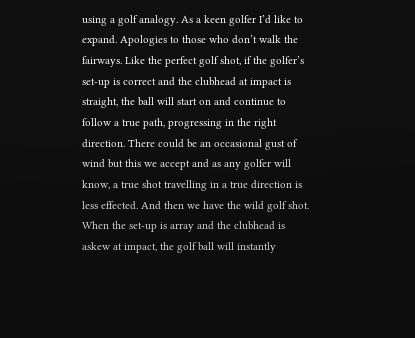using a golf analogy. As a keen golfer I’d like to expand. Apologies to those who don’t walk the fairways. Like the perfect golf shot, if the golfer’s set-up is correct and the clubhead at impact is straight, the ball will start on and continue to follow a true path, progressing in the right direction. There could be an occasional gust of wind but this we accept and as any golfer will know, a true shot travelling in a true direction is less effected. And then we have the wild golf shot. When the set-up is array and the clubhead is askew at impact, the golf ball will instantly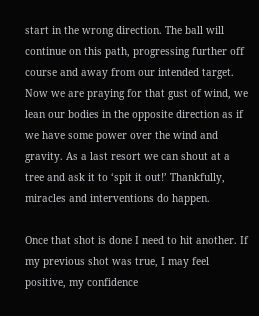start in the wrong direction. The ball will continue on this path, progressing further off course and away from our intended target. Now we are praying for that gust of wind, we lean our bodies in the opposite direction as if we have some power over the wind and gravity. As a last resort we can shout at a tree and ask it to ‘spit it out!’ Thankfully, miracles and interventions do happen.

Once that shot is done I need to hit another. If my previous shot was true, I may feel positive, my confidence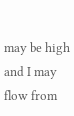may be high and I may flow from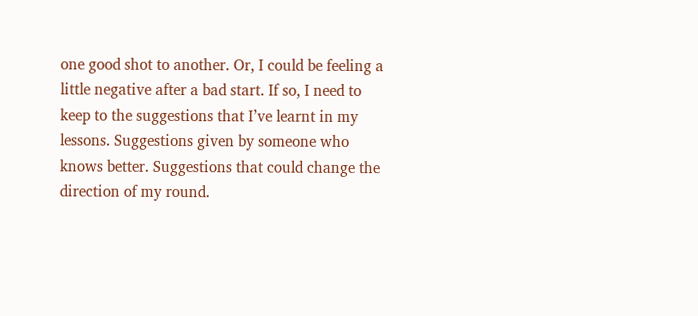one good shot to another. Or, I could be feeling a little negative after a bad start. If so, I need to keep to the suggestions that I’ve learnt in my lessons. Suggestions given by someone who knows better. Suggestions that could change the direction of my round.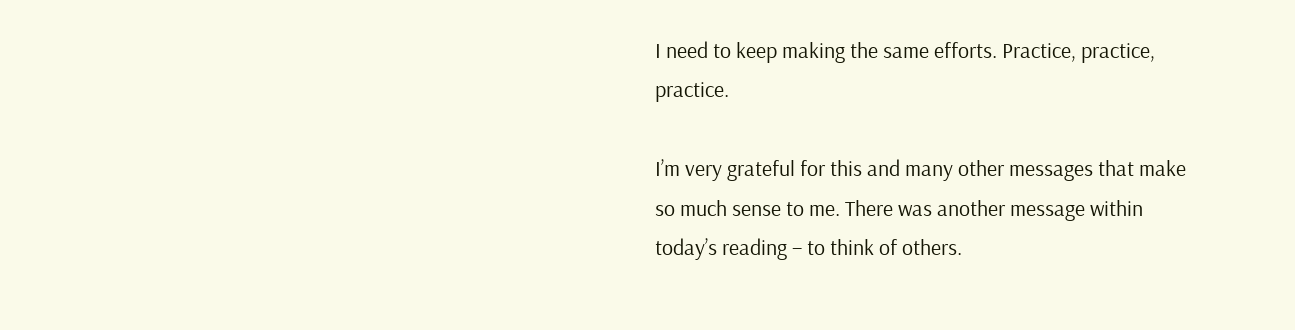I need to keep making the same efforts. Practice, practice, practice.

I’m very grateful for this and many other messages that make so much sense to me. There was another message within today’s reading – to think of others.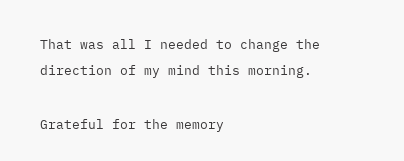That was all I needed to change the direction of my mind this morning.

Grateful for the memory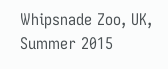Whipsnade Zoo, UK, Summer 2015